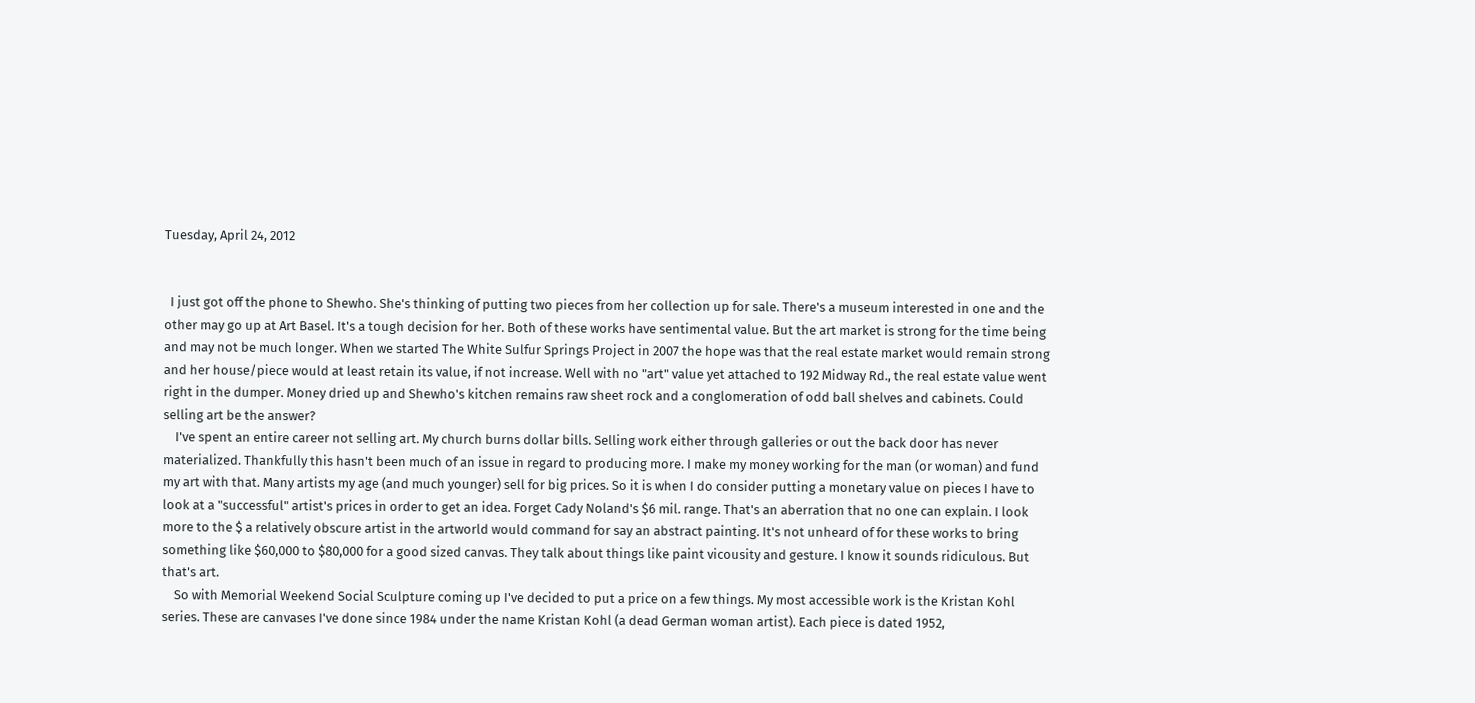Tuesday, April 24, 2012


  I just got off the phone to Shewho. She's thinking of putting two pieces from her collection up for sale. There's a museum interested in one and the other may go up at Art Basel. It's a tough decision for her. Both of these works have sentimental value. But the art market is strong for the time being and may not be much longer. When we started The White Sulfur Springs Project in 2007 the hope was that the real estate market would remain strong and her house/piece would at least retain its value, if not increase. Well with no "art" value yet attached to 192 Midway Rd., the real estate value went right in the dumper. Money dried up and Shewho's kitchen remains raw sheet rock and a conglomeration of odd ball shelves and cabinets. Could selling art be the answer?
    I've spent an entire career not selling art. My church burns dollar bills. Selling work either through galleries or out the back door has never materialized. Thankfully this hasn't been much of an issue in regard to producing more. I make my money working for the man (or woman) and fund my art with that. Many artists my age (and much younger) sell for big prices. So it is when I do consider putting a monetary value on pieces I have to look at a "successful" artist's prices in order to get an idea. Forget Cady Noland's $6 mil. range. That's an aberration that no one can explain. I look more to the $ a relatively obscure artist in the artworld would command for say an abstract painting. It's not unheard of for these works to bring something like $60,000 to $80,000 for a good sized canvas. They talk about things like paint vicousity and gesture. I know it sounds ridiculous. But that's art.
    So with Memorial Weekend Social Sculpture coming up I've decided to put a price on a few things. My most accessible work is the Kristan Kohl series. These are canvases I've done since 1984 under the name Kristan Kohl (a dead German woman artist). Each piece is dated 1952,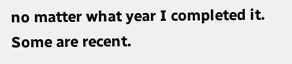no matter what year I completed it. Some are recent.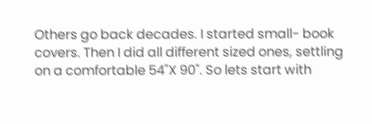Others go back decades. I started small- book covers. Then I did all different sized ones, settling on a comfortable 54"X 90". So lets start with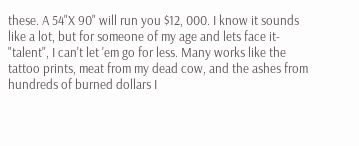these. A 54"X 90" will run you $12, 000. I know it sounds like a lot, but for someone of my age and lets face it- "talent", I can't let 'em go for less. Many works like the tattoo prints, meat from my dead cow, and the ashes from hundreds of burned dollars I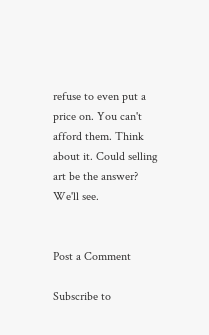refuse to even put a price on. You can't afford them. Think about it. Could selling art be the answer? We'll see.


Post a Comment

Subscribe to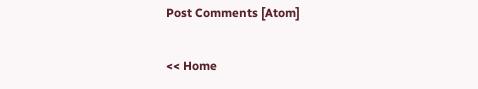Post Comments [Atom]

<< Home